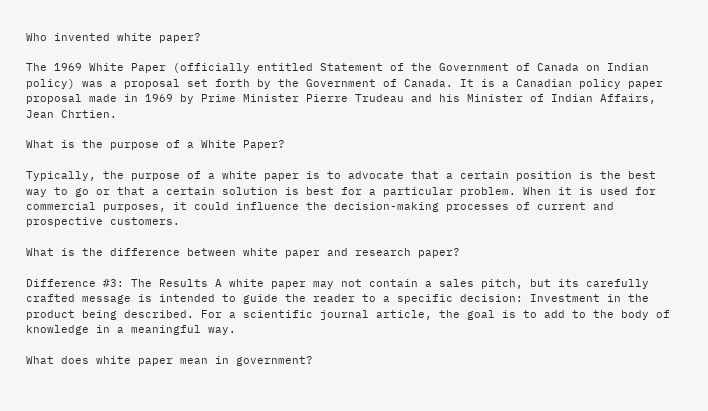Who invented white paper?

The 1969 White Paper (officially entitled Statement of the Government of Canada on Indian policy) was a proposal set forth by the Government of Canada. It is a Canadian policy paper proposal made in 1969 by Prime Minister Pierre Trudeau and his Minister of Indian Affairs, Jean Chrtien.

What is the purpose of a White Paper?

Typically, the purpose of a white paper is to advocate that a certain position is the best way to go or that a certain solution is best for a particular problem. When it is used for commercial purposes, it could influence the decision-making processes of current and prospective customers.

What is the difference between white paper and research paper?

Difference #3: The Results A white paper may not contain a sales pitch, but its carefully crafted message is intended to guide the reader to a specific decision: Investment in the product being described. For a scientific journal article, the goal is to add to the body of knowledge in a meaningful way.

What does white paper mean in government?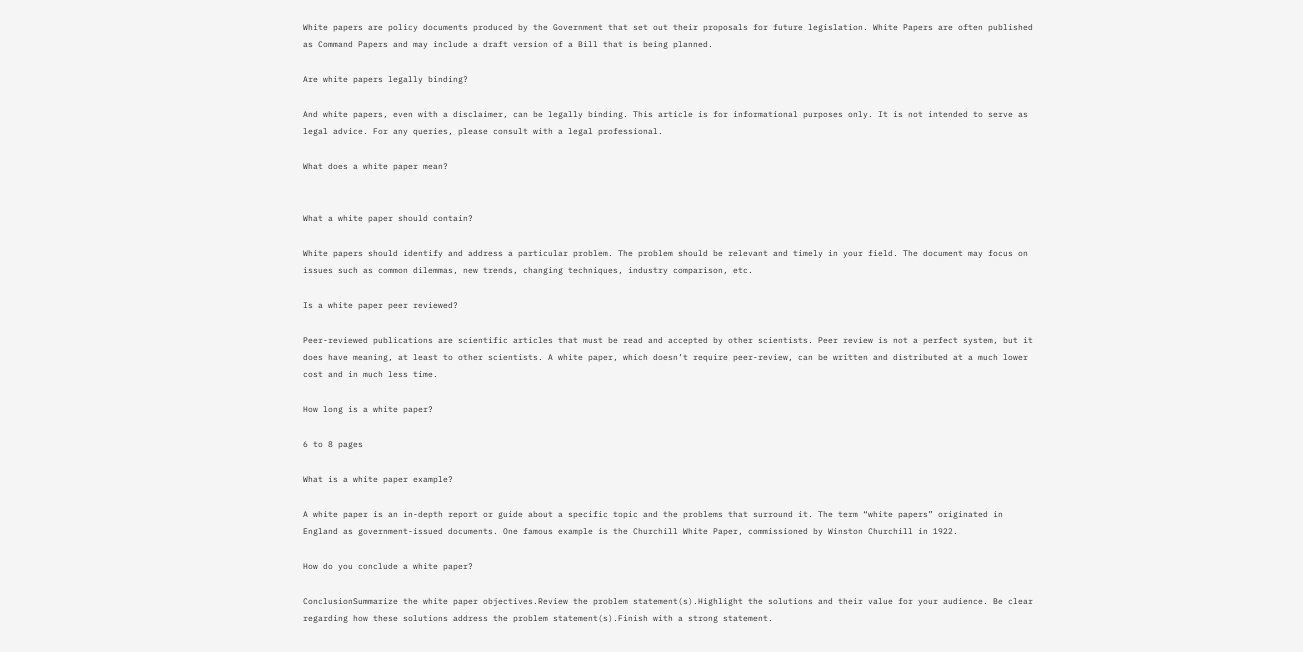White papers are policy documents produced by the Government that set out their proposals for future legislation. White Papers are often published as Command Papers and may include a draft version of a Bill that is being planned.

Are white papers legally binding?

And white papers, even with a disclaimer, can be legally binding. This article is for informational purposes only. It is not intended to serve as legal advice. For any queries, please consult with a legal professional.

What does a white paper mean?


What a white paper should contain?

White papers should identify and address a particular problem. The problem should be relevant and timely in your field. The document may focus on issues such as common dilemmas, new trends, changing techniques, industry comparison, etc.

Is a white paper peer reviewed?

Peer-reviewed publications are scientific articles that must be read and accepted by other scientists. Peer review is not a perfect system, but it does have meaning, at least to other scientists. A white paper, which doesn’t require peer-review, can be written and distributed at a much lower cost and in much less time.

How long is a white paper?

6 to 8 pages

What is a white paper example?

A white paper is an in-depth report or guide about a specific topic and the problems that surround it. The term “white papers” originated in England as government-issued documents. One famous example is the Churchill White Paper, commissioned by Winston Churchill in 1922.

How do you conclude a white paper?

ConclusionSummarize the white paper objectives.Review the problem statement(s).Highlight the solutions and their value for your audience. Be clear regarding how these solutions address the problem statement(s).Finish with a strong statement.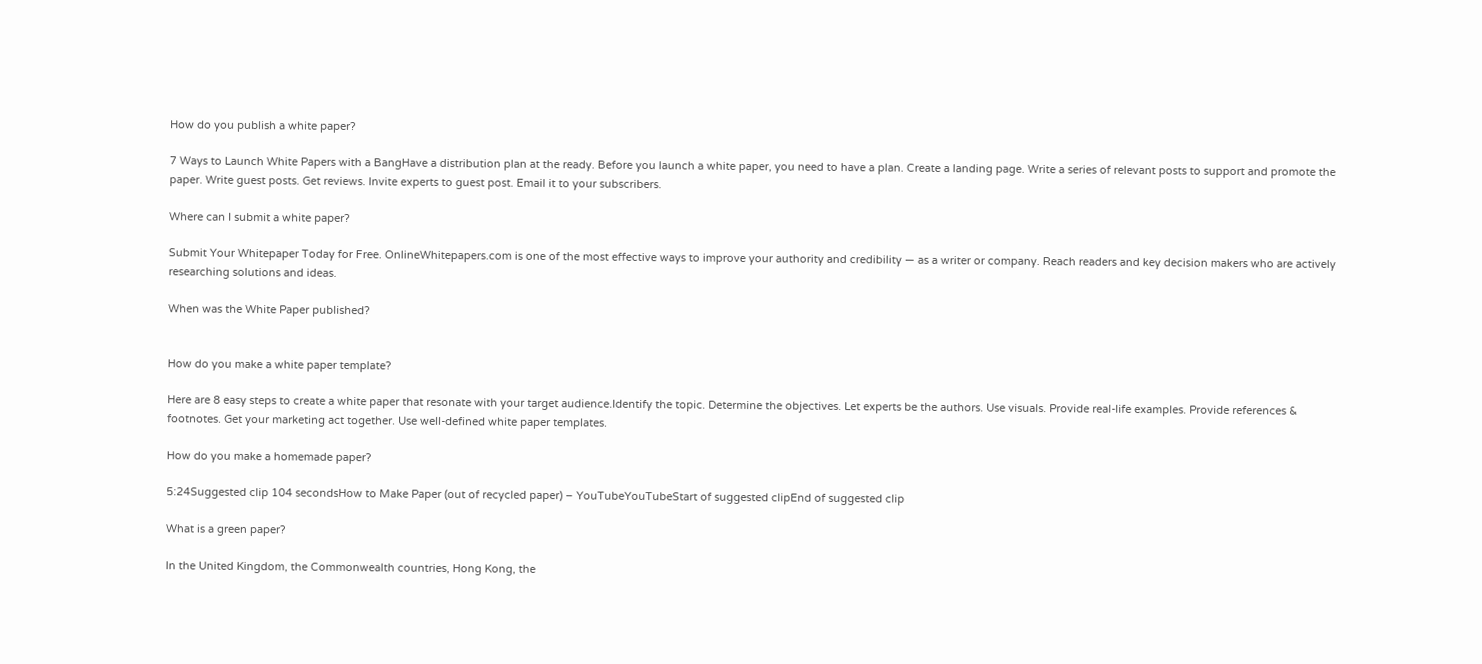How do you publish a white paper?

7 Ways to Launch White Papers with a BangHave a distribution plan at the ready. Before you launch a white paper, you need to have a plan. Create a landing page. Write a series of relevant posts to support and promote the paper. Write guest posts. Get reviews. Invite experts to guest post. Email it to your subscribers.

Where can I submit a white paper?

Submit Your Whitepaper Today for Free. OnlineWhitepapers.com is one of the most effective ways to improve your authority and credibility — as a writer or company. Reach readers and key decision makers who are actively researching solutions and ideas.

When was the White Paper published?


How do you make a white paper template?

Here are 8 easy steps to create a white paper that resonate with your target audience.Identify the topic. Determine the objectives. Let experts be the authors. Use visuals. Provide real-life examples. Provide references & footnotes. Get your marketing act together. Use well-defined white paper templates.

How do you make a homemade paper?

5:24Suggested clip 104 secondsHow to Make Paper (out of recycled paper) – YouTubeYouTubeStart of suggested clipEnd of suggested clip

What is a green paper?

In the United Kingdom, the Commonwealth countries, Hong Kong, the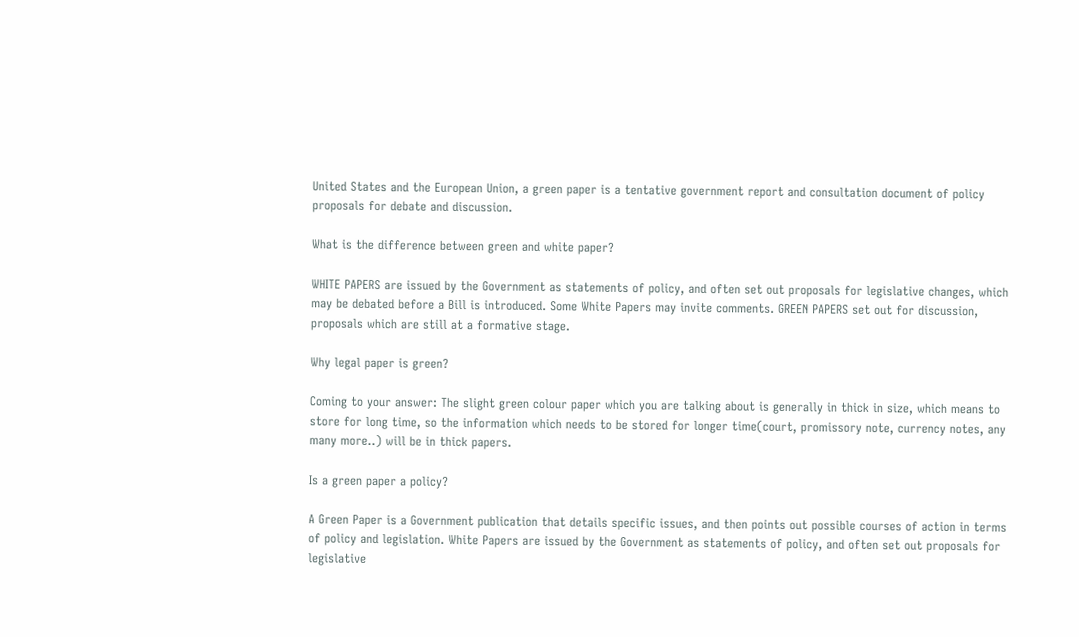United States and the European Union, a green paper is a tentative government report and consultation document of policy proposals for debate and discussion.

What is the difference between green and white paper?

WHITE PAPERS are issued by the Government as statements of policy, and often set out proposals for legislative changes, which may be debated before a Bill is introduced. Some White Papers may invite comments. GREEN PAPERS set out for discussion, proposals which are still at a formative stage.

Why legal paper is green?

Coming to your answer: The slight green colour paper which you are talking about is generally in thick in size, which means to store for long time, so the information which needs to be stored for longer time(court, promissory note, currency notes, any many more..) will be in thick papers.

Is a green paper a policy?

A Green Paper is a Government publication that details specific issues, and then points out possible courses of action in terms of policy and legislation. White Papers are issued by the Government as statements of policy, and often set out proposals for legislative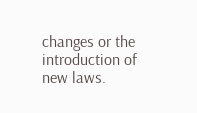changes or the introduction of new laws.